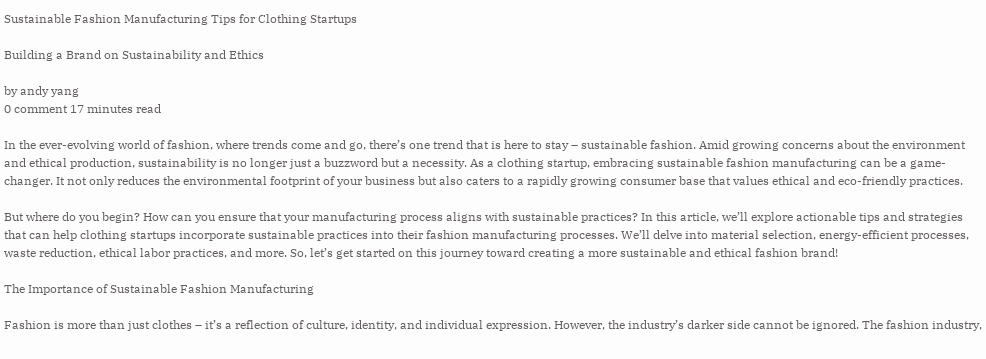Sustainable Fashion Manufacturing Tips for Clothing Startups

Building a Brand on Sustainability and Ethics

by andy yang
0 comment 17 minutes read

In the ever-evolving world of fashion, where trends come and go, there’s one trend that is here to stay – sustainable fashion. Amid growing concerns about the environment and ethical production, sustainability is no longer just a buzzword but a necessity. As a clothing startup, embracing sustainable fashion manufacturing can be a game-changer. It not only reduces the environmental footprint of your business but also caters to a rapidly growing consumer base that values ethical and eco-friendly practices.

But where do you begin? How can you ensure that your manufacturing process aligns with sustainable practices? In this article, we’ll explore actionable tips and strategies that can help clothing startups incorporate sustainable practices into their fashion manufacturing processes. We’ll delve into material selection, energy-efficient processes, waste reduction, ethical labor practices, and more. So, let’s get started on this journey toward creating a more sustainable and ethical fashion brand!

The Importance of Sustainable Fashion Manufacturing

Fashion is more than just clothes – it’s a reflection of culture, identity, and individual expression. However, the industry’s darker side cannot be ignored. The fashion industry,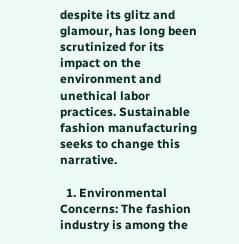despite its glitz and glamour, has long been scrutinized for its impact on the environment and unethical labor practices. Sustainable fashion manufacturing seeks to change this narrative.

  1. Environmental Concerns: The fashion industry is among the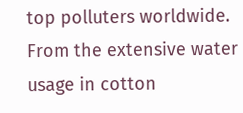top polluters worldwide. From the extensive water usage in cotton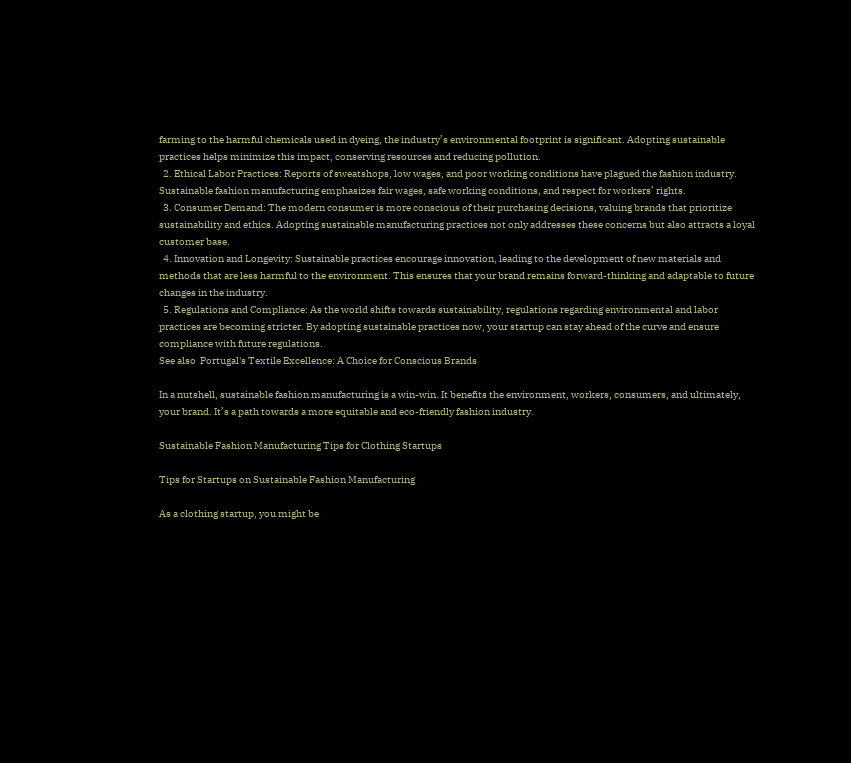farming to the harmful chemicals used in dyeing, the industry’s environmental footprint is significant. Adopting sustainable practices helps minimize this impact, conserving resources and reducing pollution.
  2. Ethical Labor Practices: Reports of sweatshops, low wages, and poor working conditions have plagued the fashion industry. Sustainable fashion manufacturing emphasizes fair wages, safe working conditions, and respect for workers’ rights.
  3. Consumer Demand: The modern consumer is more conscious of their purchasing decisions, valuing brands that prioritize sustainability and ethics. Adopting sustainable manufacturing practices not only addresses these concerns but also attracts a loyal customer base.
  4. Innovation and Longevity: Sustainable practices encourage innovation, leading to the development of new materials and methods that are less harmful to the environment. This ensures that your brand remains forward-thinking and adaptable to future changes in the industry.
  5. Regulations and Compliance: As the world shifts towards sustainability, regulations regarding environmental and labor practices are becoming stricter. By adopting sustainable practices now, your startup can stay ahead of the curve and ensure compliance with future regulations.
See also  Portugal's Textile Excellence: A Choice for Conscious Brands

In a nutshell, sustainable fashion manufacturing is a win-win. It benefits the environment, workers, consumers, and ultimately, your brand. It’s a path towards a more equitable and eco-friendly fashion industry.

Sustainable Fashion Manufacturing Tips for Clothing Startups

Tips for Startups on Sustainable Fashion Manufacturing

As a clothing startup, you might be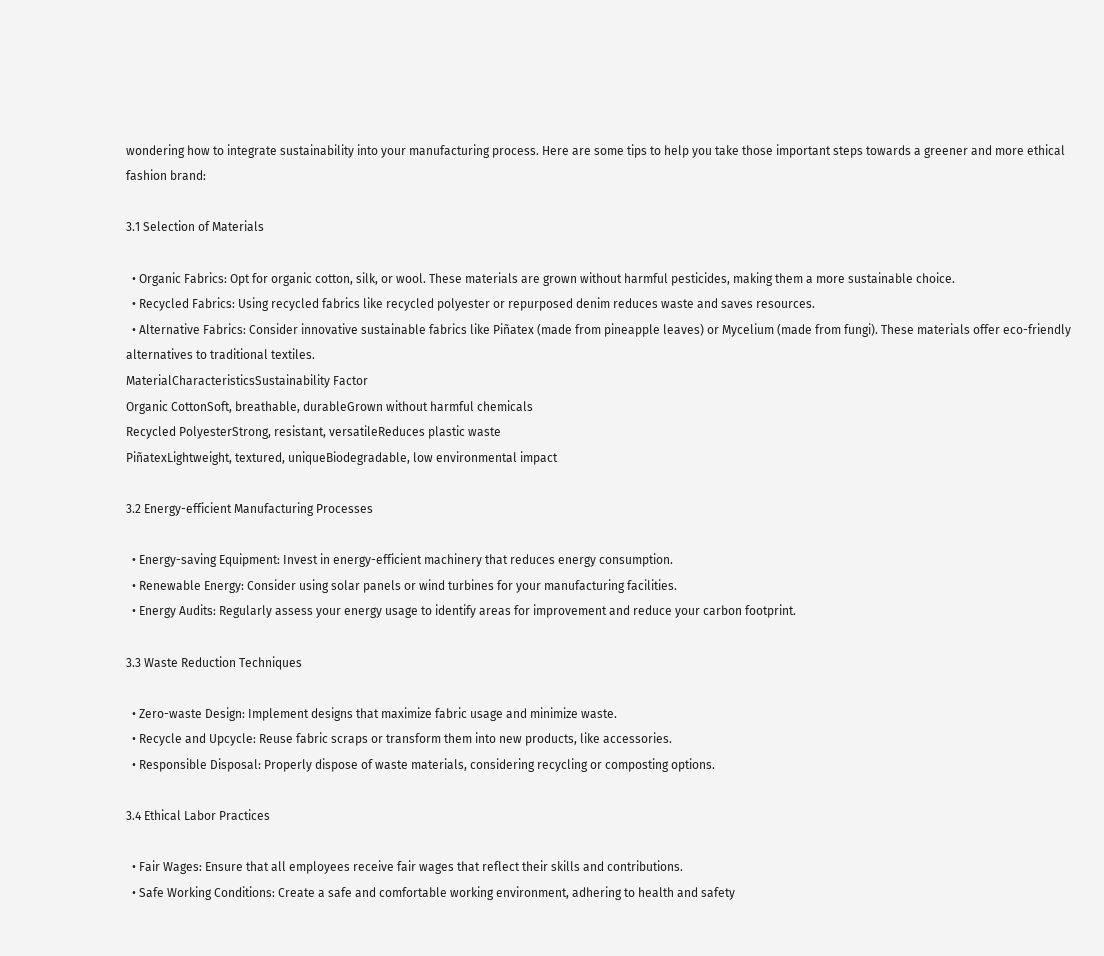wondering how to integrate sustainability into your manufacturing process. Here are some tips to help you take those important steps towards a greener and more ethical fashion brand:

3.1 Selection of Materials

  • Organic Fabrics: Opt for organic cotton, silk, or wool. These materials are grown without harmful pesticides, making them a more sustainable choice.
  • Recycled Fabrics: Using recycled fabrics like recycled polyester or repurposed denim reduces waste and saves resources.
  • Alternative Fabrics: Consider innovative sustainable fabrics like Piñatex (made from pineapple leaves) or Mycelium (made from fungi). These materials offer eco-friendly alternatives to traditional textiles.
MaterialCharacteristicsSustainability Factor
Organic CottonSoft, breathable, durableGrown without harmful chemicals
Recycled PolyesterStrong, resistant, versatileReduces plastic waste
PiñatexLightweight, textured, uniqueBiodegradable, low environmental impact

3.2 Energy-efficient Manufacturing Processes

  • Energy-saving Equipment: Invest in energy-efficient machinery that reduces energy consumption.
  • Renewable Energy: Consider using solar panels or wind turbines for your manufacturing facilities.
  • Energy Audits: Regularly assess your energy usage to identify areas for improvement and reduce your carbon footprint.

3.3 Waste Reduction Techniques

  • Zero-waste Design: Implement designs that maximize fabric usage and minimize waste.
  • Recycle and Upcycle: Reuse fabric scraps or transform them into new products, like accessories.
  • Responsible Disposal: Properly dispose of waste materials, considering recycling or composting options.

3.4 Ethical Labor Practices

  • Fair Wages: Ensure that all employees receive fair wages that reflect their skills and contributions.
  • Safe Working Conditions: Create a safe and comfortable working environment, adhering to health and safety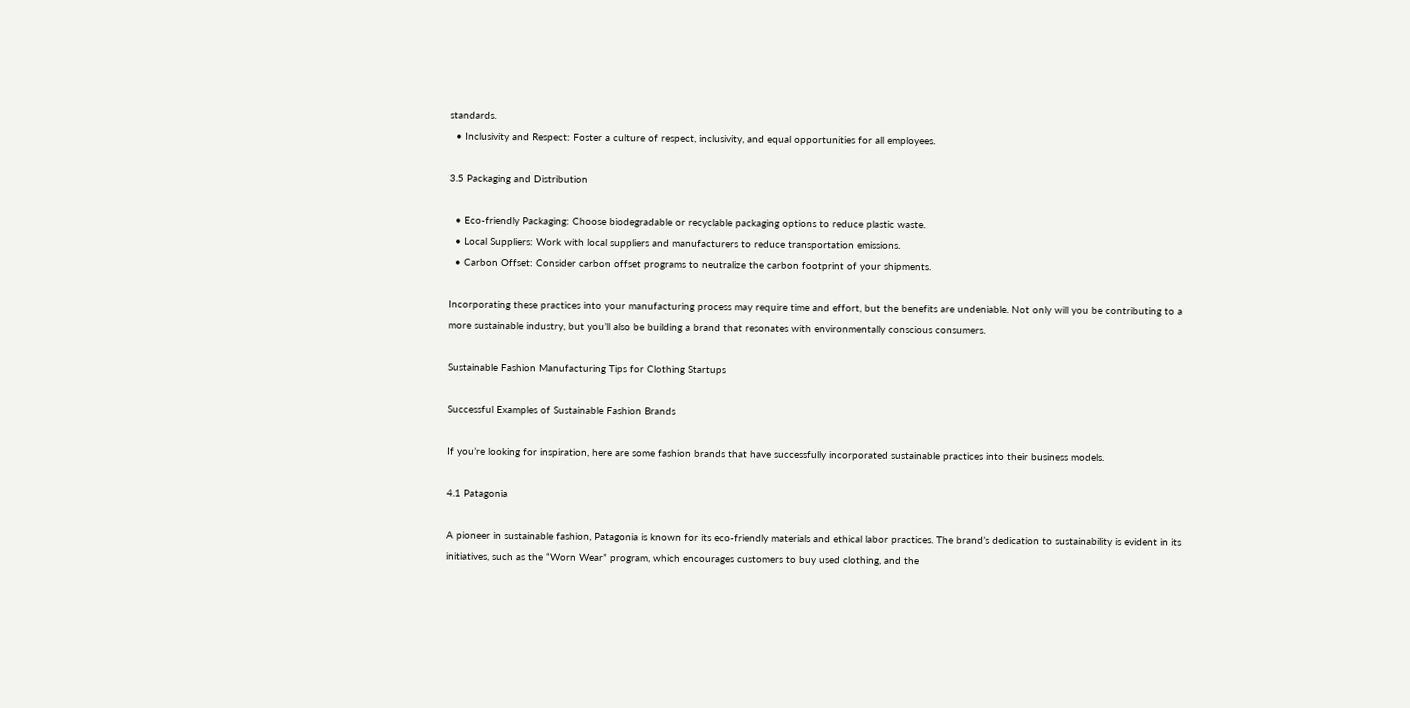standards.
  • Inclusivity and Respect: Foster a culture of respect, inclusivity, and equal opportunities for all employees.

3.5 Packaging and Distribution

  • Eco-friendly Packaging: Choose biodegradable or recyclable packaging options to reduce plastic waste.
  • Local Suppliers: Work with local suppliers and manufacturers to reduce transportation emissions.
  • Carbon Offset: Consider carbon offset programs to neutralize the carbon footprint of your shipments.

Incorporating these practices into your manufacturing process may require time and effort, but the benefits are undeniable. Not only will you be contributing to a more sustainable industry, but you’ll also be building a brand that resonates with environmentally conscious consumers.

Sustainable Fashion Manufacturing Tips for Clothing Startups

Successful Examples of Sustainable Fashion Brands

If you’re looking for inspiration, here are some fashion brands that have successfully incorporated sustainable practices into their business models.

4.1 Patagonia

A pioneer in sustainable fashion, Patagonia is known for its eco-friendly materials and ethical labor practices. The brand’s dedication to sustainability is evident in its initiatives, such as the “Worn Wear” program, which encourages customers to buy used clothing, and the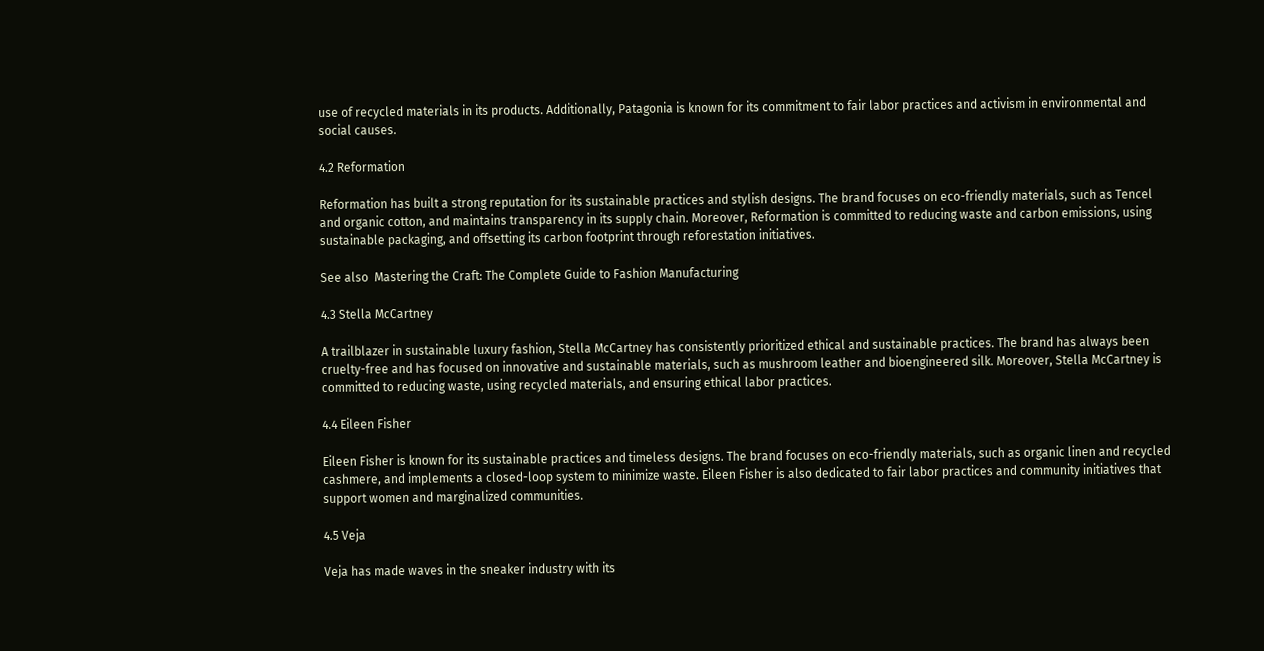use of recycled materials in its products. Additionally, Patagonia is known for its commitment to fair labor practices and activism in environmental and social causes.

4.2 Reformation

Reformation has built a strong reputation for its sustainable practices and stylish designs. The brand focuses on eco-friendly materials, such as Tencel and organic cotton, and maintains transparency in its supply chain. Moreover, Reformation is committed to reducing waste and carbon emissions, using sustainable packaging, and offsetting its carbon footprint through reforestation initiatives.

See also  Mastering the Craft: The Complete Guide to Fashion Manufacturing

4.3 Stella McCartney

A trailblazer in sustainable luxury fashion, Stella McCartney has consistently prioritized ethical and sustainable practices. The brand has always been cruelty-free and has focused on innovative and sustainable materials, such as mushroom leather and bioengineered silk. Moreover, Stella McCartney is committed to reducing waste, using recycled materials, and ensuring ethical labor practices.

4.4 Eileen Fisher

Eileen Fisher is known for its sustainable practices and timeless designs. The brand focuses on eco-friendly materials, such as organic linen and recycled cashmere, and implements a closed-loop system to minimize waste. Eileen Fisher is also dedicated to fair labor practices and community initiatives that support women and marginalized communities.

4.5 Veja

Veja has made waves in the sneaker industry with its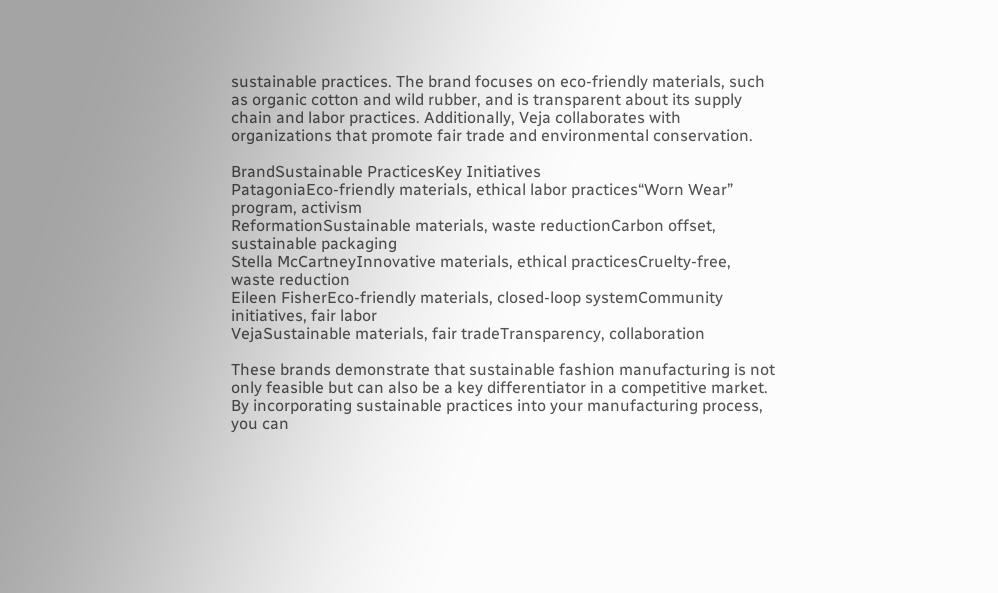sustainable practices. The brand focuses on eco-friendly materials, such as organic cotton and wild rubber, and is transparent about its supply chain and labor practices. Additionally, Veja collaborates with organizations that promote fair trade and environmental conservation.

BrandSustainable PracticesKey Initiatives
PatagoniaEco-friendly materials, ethical labor practices“Worn Wear” program, activism
ReformationSustainable materials, waste reductionCarbon offset, sustainable packaging
Stella McCartneyInnovative materials, ethical practicesCruelty-free, waste reduction
Eileen FisherEco-friendly materials, closed-loop systemCommunity initiatives, fair labor
VejaSustainable materials, fair tradeTransparency, collaboration

These brands demonstrate that sustainable fashion manufacturing is not only feasible but can also be a key differentiator in a competitive market. By incorporating sustainable practices into your manufacturing process, you can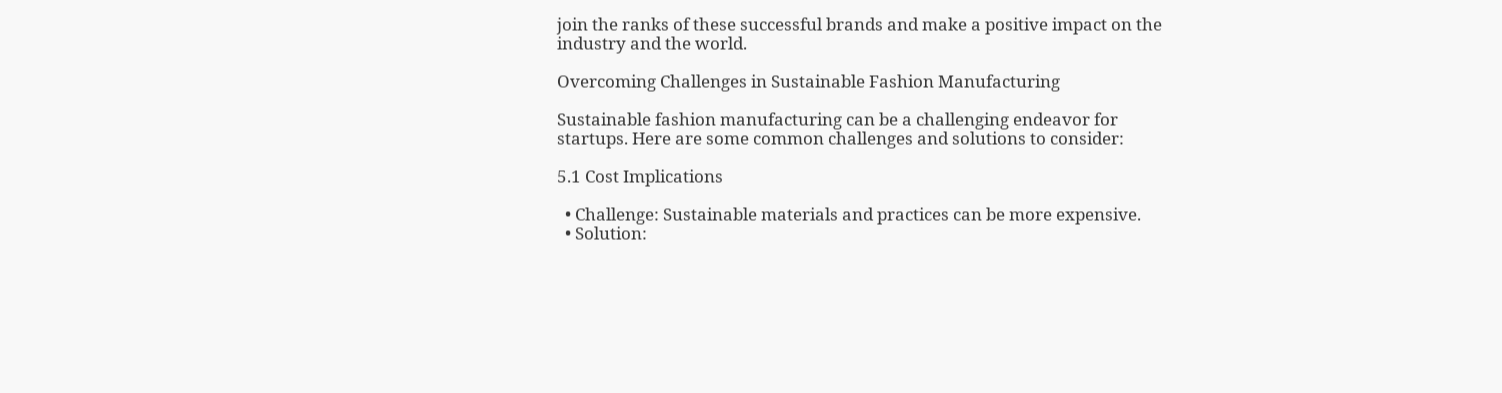join the ranks of these successful brands and make a positive impact on the industry and the world.

Overcoming Challenges in Sustainable Fashion Manufacturing

Sustainable fashion manufacturing can be a challenging endeavor for startups. Here are some common challenges and solutions to consider:

5.1 Cost Implications

  • Challenge: Sustainable materials and practices can be more expensive.
  • Solution: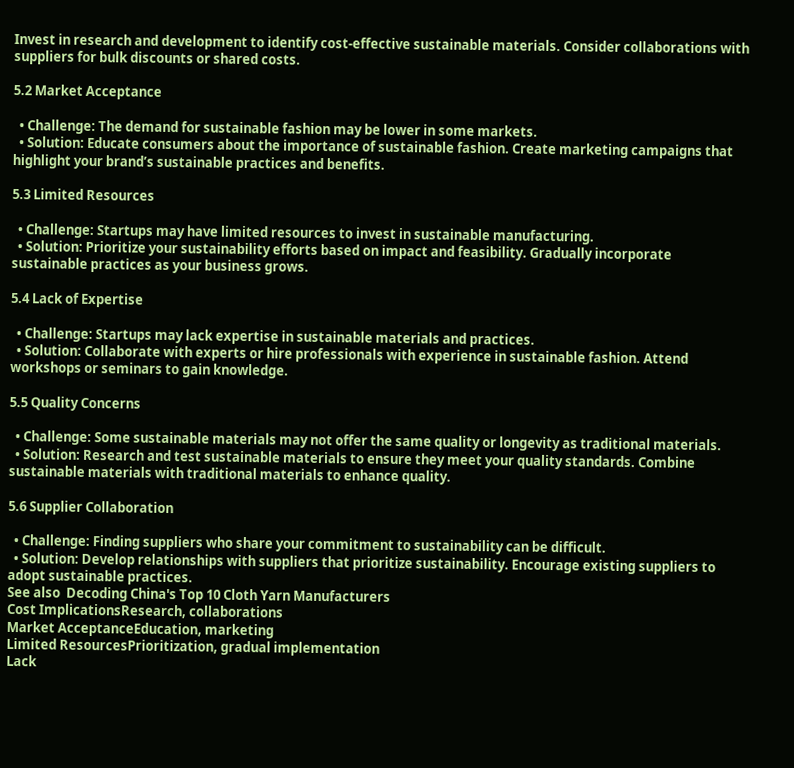Invest in research and development to identify cost-effective sustainable materials. Consider collaborations with suppliers for bulk discounts or shared costs.

5.2 Market Acceptance

  • Challenge: The demand for sustainable fashion may be lower in some markets.
  • Solution: Educate consumers about the importance of sustainable fashion. Create marketing campaigns that highlight your brand’s sustainable practices and benefits.

5.3 Limited Resources

  • Challenge: Startups may have limited resources to invest in sustainable manufacturing.
  • Solution: Prioritize your sustainability efforts based on impact and feasibility. Gradually incorporate sustainable practices as your business grows.

5.4 Lack of Expertise

  • Challenge: Startups may lack expertise in sustainable materials and practices.
  • Solution: Collaborate with experts or hire professionals with experience in sustainable fashion. Attend workshops or seminars to gain knowledge.

5.5 Quality Concerns

  • Challenge: Some sustainable materials may not offer the same quality or longevity as traditional materials.
  • Solution: Research and test sustainable materials to ensure they meet your quality standards. Combine sustainable materials with traditional materials to enhance quality.

5.6 Supplier Collaboration

  • Challenge: Finding suppliers who share your commitment to sustainability can be difficult.
  • Solution: Develop relationships with suppliers that prioritize sustainability. Encourage existing suppliers to adopt sustainable practices.
See also  Decoding China's Top 10 Cloth Yarn Manufacturers
Cost ImplicationsResearch, collaborations
Market AcceptanceEducation, marketing
Limited ResourcesPrioritization, gradual implementation
Lack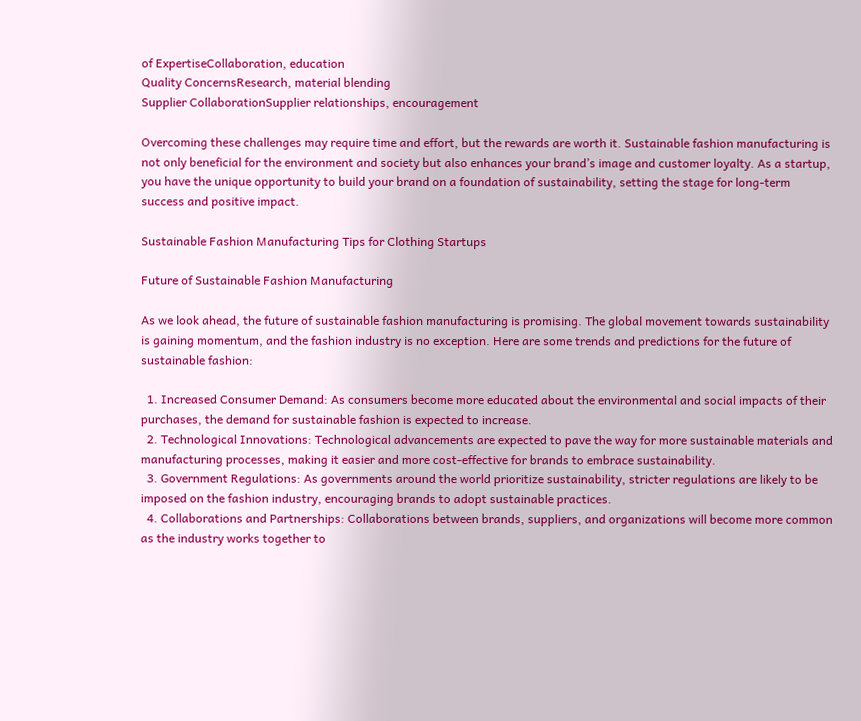of ExpertiseCollaboration, education
Quality ConcernsResearch, material blending
Supplier CollaborationSupplier relationships, encouragement

Overcoming these challenges may require time and effort, but the rewards are worth it. Sustainable fashion manufacturing is not only beneficial for the environment and society but also enhances your brand’s image and customer loyalty. As a startup, you have the unique opportunity to build your brand on a foundation of sustainability, setting the stage for long-term success and positive impact.

Sustainable Fashion Manufacturing Tips for Clothing Startups

Future of Sustainable Fashion Manufacturing

As we look ahead, the future of sustainable fashion manufacturing is promising. The global movement towards sustainability is gaining momentum, and the fashion industry is no exception. Here are some trends and predictions for the future of sustainable fashion:

  1. Increased Consumer Demand: As consumers become more educated about the environmental and social impacts of their purchases, the demand for sustainable fashion is expected to increase.
  2. Technological Innovations: Technological advancements are expected to pave the way for more sustainable materials and manufacturing processes, making it easier and more cost-effective for brands to embrace sustainability.
  3. Government Regulations: As governments around the world prioritize sustainability, stricter regulations are likely to be imposed on the fashion industry, encouraging brands to adopt sustainable practices.
  4. Collaborations and Partnerships: Collaborations between brands, suppliers, and organizations will become more common as the industry works together to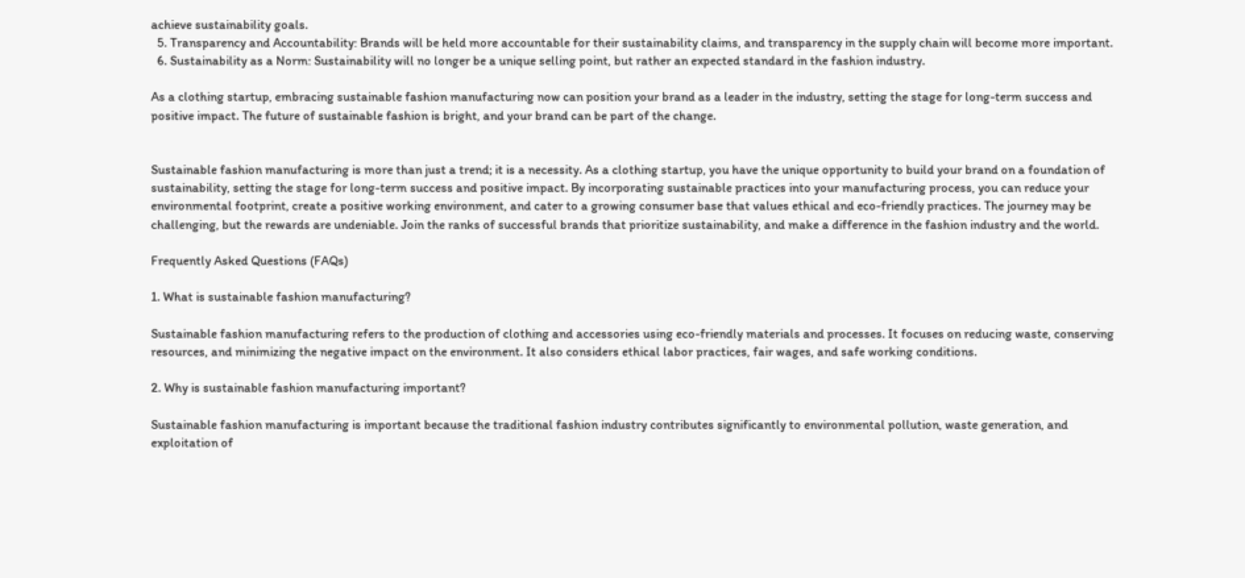achieve sustainability goals.
  5. Transparency and Accountability: Brands will be held more accountable for their sustainability claims, and transparency in the supply chain will become more important.
  6. Sustainability as a Norm: Sustainability will no longer be a unique selling point, but rather an expected standard in the fashion industry.

As a clothing startup, embracing sustainable fashion manufacturing now can position your brand as a leader in the industry, setting the stage for long-term success and positive impact. The future of sustainable fashion is bright, and your brand can be part of the change.


Sustainable fashion manufacturing is more than just a trend; it is a necessity. As a clothing startup, you have the unique opportunity to build your brand on a foundation of sustainability, setting the stage for long-term success and positive impact. By incorporating sustainable practices into your manufacturing process, you can reduce your environmental footprint, create a positive working environment, and cater to a growing consumer base that values ethical and eco-friendly practices. The journey may be challenging, but the rewards are undeniable. Join the ranks of successful brands that prioritize sustainability, and make a difference in the fashion industry and the world.

Frequently Asked Questions (FAQs)

1. What is sustainable fashion manufacturing?

Sustainable fashion manufacturing refers to the production of clothing and accessories using eco-friendly materials and processes. It focuses on reducing waste, conserving resources, and minimizing the negative impact on the environment. It also considers ethical labor practices, fair wages, and safe working conditions.

2. Why is sustainable fashion manufacturing important?

Sustainable fashion manufacturing is important because the traditional fashion industry contributes significantly to environmental pollution, waste generation, and exploitation of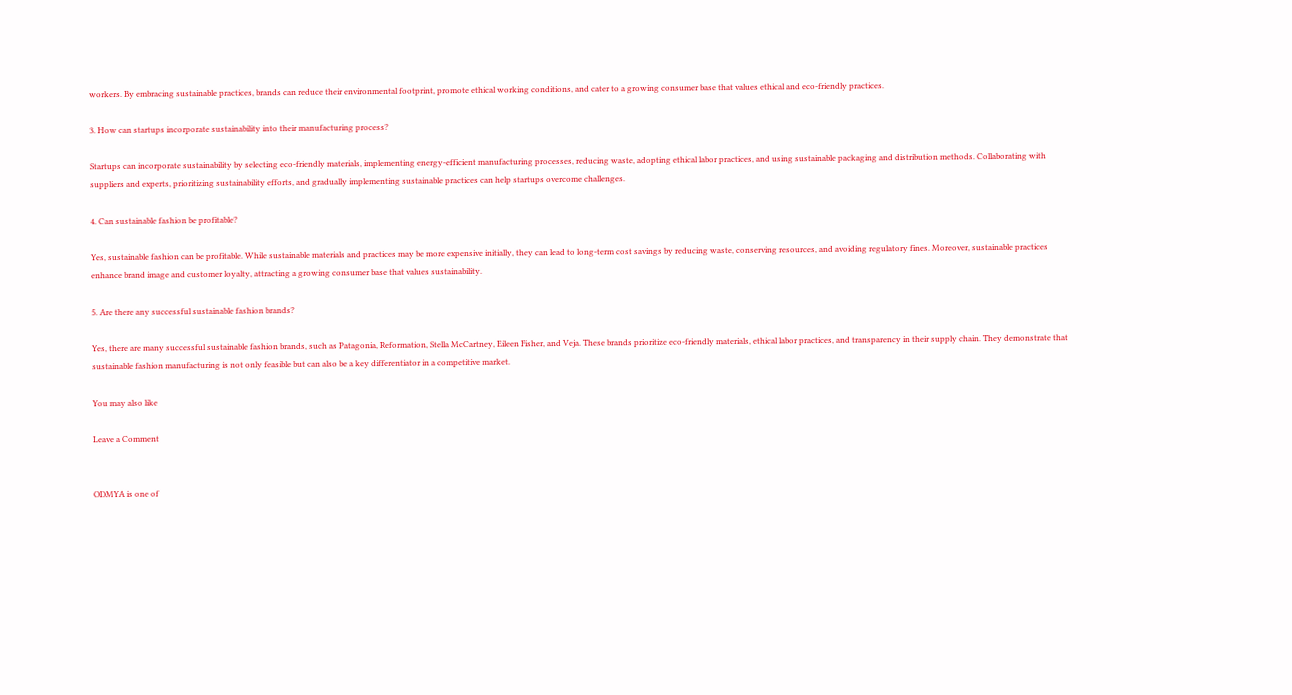workers. By embracing sustainable practices, brands can reduce their environmental footprint, promote ethical working conditions, and cater to a growing consumer base that values ethical and eco-friendly practices.

3. How can startups incorporate sustainability into their manufacturing process?

Startups can incorporate sustainability by selecting eco-friendly materials, implementing energy-efficient manufacturing processes, reducing waste, adopting ethical labor practices, and using sustainable packaging and distribution methods. Collaborating with suppliers and experts, prioritizing sustainability efforts, and gradually implementing sustainable practices can help startups overcome challenges.

4. Can sustainable fashion be profitable?

Yes, sustainable fashion can be profitable. While sustainable materials and practices may be more expensive initially, they can lead to long-term cost savings by reducing waste, conserving resources, and avoiding regulatory fines. Moreover, sustainable practices enhance brand image and customer loyalty, attracting a growing consumer base that values sustainability.

5. Are there any successful sustainable fashion brands?

Yes, there are many successful sustainable fashion brands, such as Patagonia, Reformation, Stella McCartney, Eileen Fisher, and Veja. These brands prioritize eco-friendly materials, ethical labor practices, and transparency in their supply chain. They demonstrate that sustainable fashion manufacturing is not only feasible but can also be a key differentiator in a competitive market.

You may also like

Leave a Comment


ODMYA is one of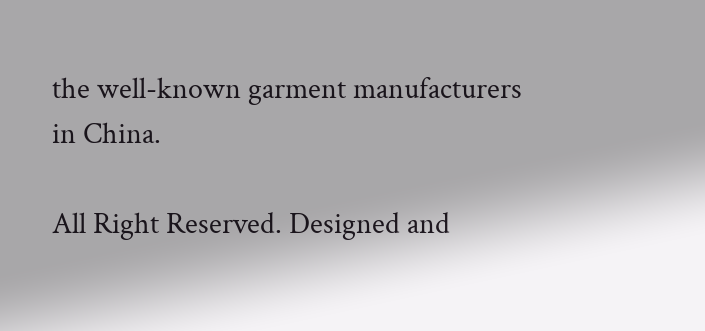the well-known garment manufacturers in China.

All Right Reserved. Designed and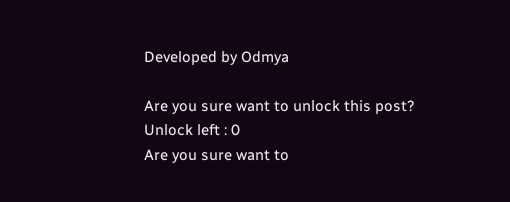Developed by Odmya

Are you sure want to unlock this post?
Unlock left : 0
Are you sure want to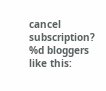cancel subscription?
%d bloggers like this: